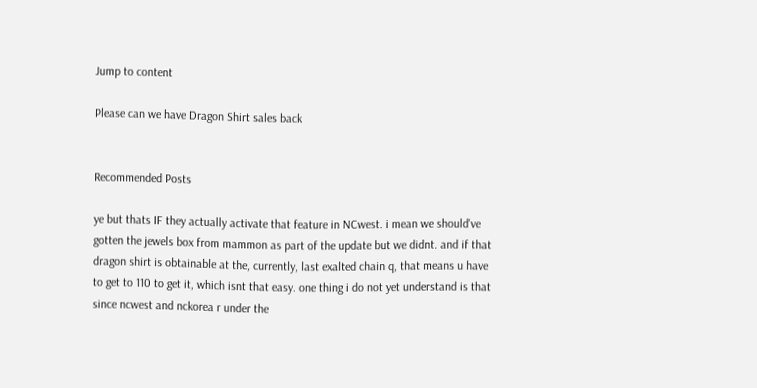Jump to content

Please can we have Dragon Shirt sales back


Recommended Posts

ye but thats IF they actually activate that feature in NCwest. i mean we should've gotten the jewels box from mammon as part of the update but we didnt. and if that dragon shirt is obtainable at the, currently, last exalted chain q, that means u have to get to 110 to get it, which isnt that easy. one thing i do not yet understand is that since ncwest and nckorea r under the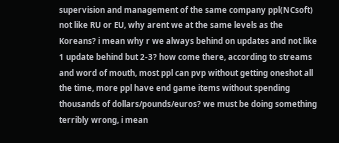supervision and management of the same company ppl(NCsoft) not like RU or EU, why arent we at the same levels as the Koreans? i mean why r we always behind on updates and not like 1 update behind but 2-3? how come there, according to streams and word of mouth, most ppl can pvp without getting oneshot all the time, more ppl have end game items without spending thousands of dollars/pounds/euros? we must be doing something terribly wrong, i mean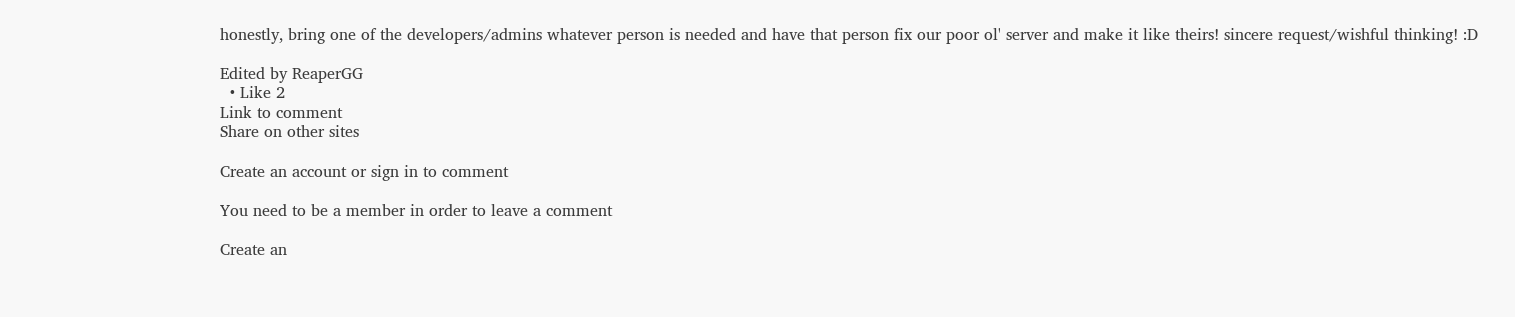honestly, bring one of the developers/admins whatever person is needed and have that person fix our poor ol' server and make it like theirs! sincere request/wishful thinking! :D

Edited by ReaperGG
  • Like 2
Link to comment
Share on other sites

Create an account or sign in to comment

You need to be a member in order to leave a comment

Create an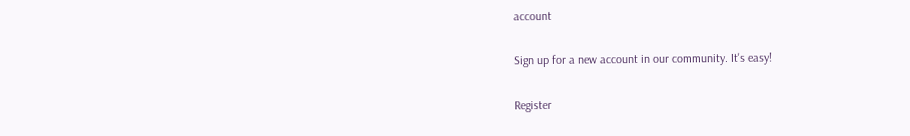account

Sign up for a new account in our community. It's easy!

Register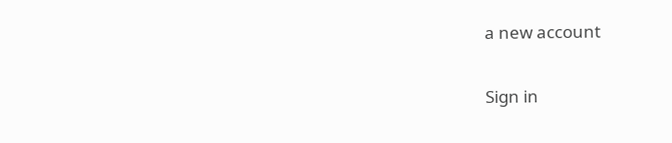a new account

Sign in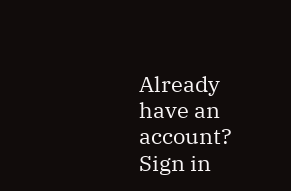Already have an account? Sign in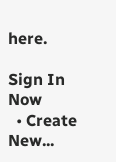here.

Sign In Now
  • Create New...